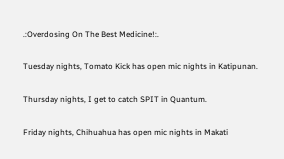.:Overdosing On The Best Medicine!:.

Tuesday nights, Tomato Kick has open mic nights in Katipunan.

Thursday nights, I get to catch SPIT in Quantum.

Friday nights, Chihuahua has open mic nights in Makati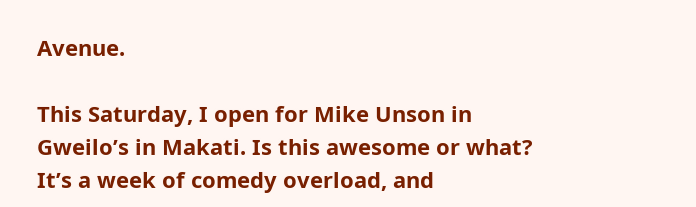Avenue.

This Saturday, I open for Mike Unson in Gweilo’s in Makati. Is this awesome or what? It’s a week of comedy overload, and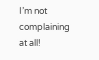I’m not complaining at all!